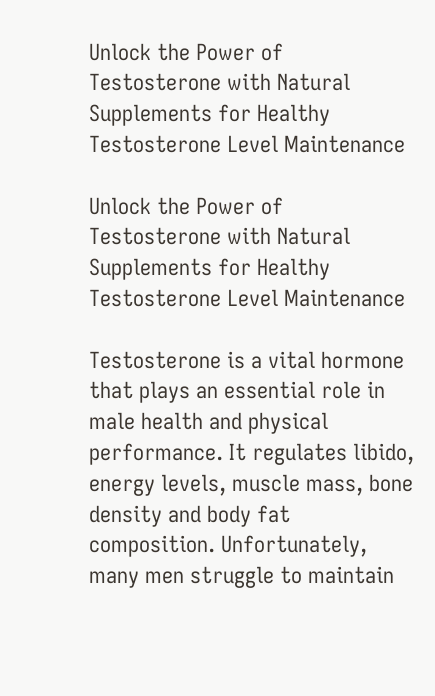Unlock the Power of Testosterone with Natural Supplements for Healthy Testosterone Level Maintenance

Unlock the Power of Testosterone with Natural Supplements for Healthy Testosterone Level Maintenance

Testosterone is a vital hormone that plays an essential role in male health and physical performance. It regulates libido, energy levels, muscle mass, bone density and body fat composition. Unfortunately, many men struggle to maintain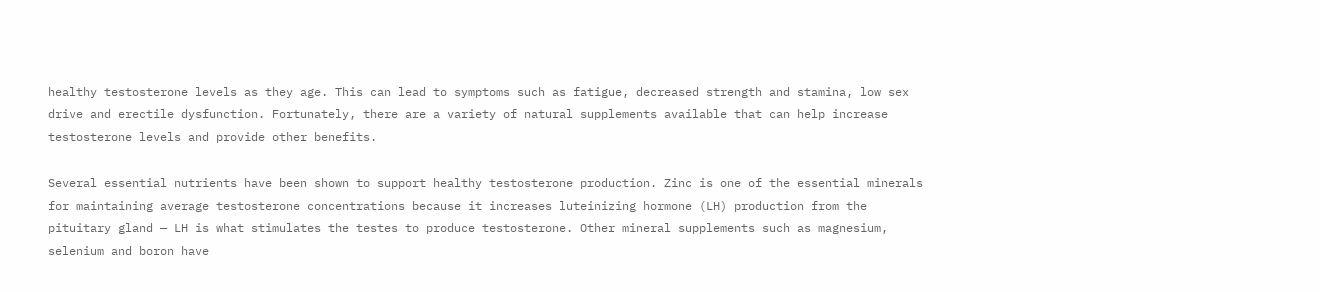healthy testosterone levels as they age. This can lead to symptoms such as fatigue, decreased strength and stamina, low sex drive and erectile dysfunction. Fortunately, there are a variety of natural supplements available that can help increase testosterone levels and provide other benefits.

Several essential nutrients have been shown to support healthy testosterone production. Zinc is one of the essential minerals for maintaining average testosterone concentrations because it increases luteinizing hormone (LH) production from the pituitary gland — LH is what stimulates the testes to produce testosterone. Other mineral supplements such as magnesium, selenium and boron have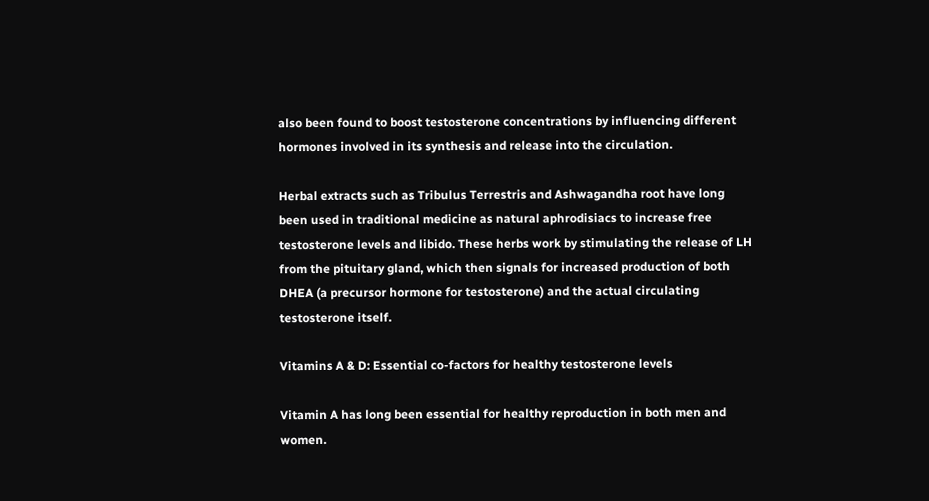also been found to boost testosterone concentrations by influencing different hormones involved in its synthesis and release into the circulation.

Herbal extracts such as Tribulus Terrestris and Ashwagandha root have long been used in traditional medicine as natural aphrodisiacs to increase free testosterone levels and libido. These herbs work by stimulating the release of LH from the pituitary gland, which then signals for increased production of both DHEA (a precursor hormone for testosterone) and the actual circulating testosterone itself.

Vitamins A & D: Essential co-factors for healthy testosterone levels

Vitamin A has long been essential for healthy reproduction in both men and women.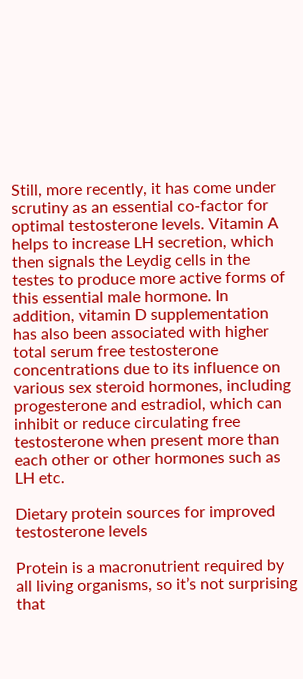Still, more recently, it has come under scrutiny as an essential co-factor for optimal testosterone levels. Vitamin A helps to increase LH secretion, which then signals the Leydig cells in the testes to produce more active forms of this essential male hormone. In addition, vitamin D supplementation has also been associated with higher total serum free testosterone concentrations due to its influence on various sex steroid hormones, including progesterone and estradiol, which can inhibit or reduce circulating free testosterone when present more than each other or other hormones such as LH etc.

Dietary protein sources for improved testosterone levels

Protein is a macronutrient required by all living organisms, so it’s not surprising that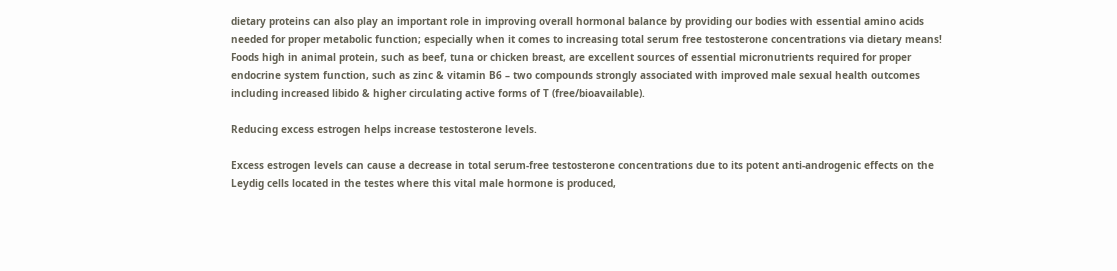dietary proteins can also play an important role in improving overall hormonal balance by providing our bodies with essential amino acids needed for proper metabolic function; especially when it comes to increasing total serum free testosterone concentrations via dietary means! Foods high in animal protein, such as beef, tuna or chicken breast, are excellent sources of essential micronutrients required for proper endocrine system function, such as zinc & vitamin B6 – two compounds strongly associated with improved male sexual health outcomes including increased libido & higher circulating active forms of T (free/bioavailable).

Reducing excess estrogen helps increase testosterone levels.

Excess estrogen levels can cause a decrease in total serum-free testosterone concentrations due to its potent anti-androgenic effects on the Leydig cells located in the testes where this vital male hormone is produced,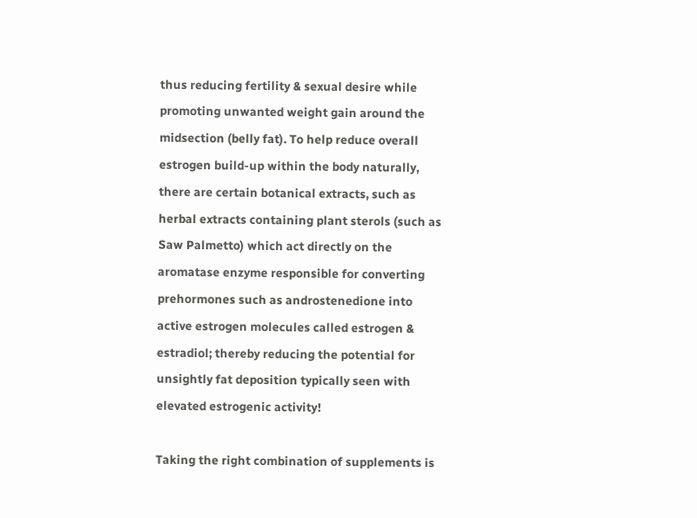thus reducing fertility & sexual desire while promoting unwanted weight gain around the midsection (belly fat). To help reduce overall estrogen build-up within the body naturally, there are certain botanical extracts, such as herbal extracts containing plant sterols (such as Saw Palmetto) which act directly on the aromatase enzyme responsible for converting prehormones such as androstenedione into active estrogen molecules called estrogen & estradiol; thereby reducing the potential for unsightly fat deposition typically seen with elevated estrogenic activity!

Taking the right combination of supplements is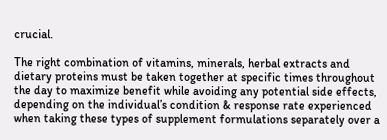crucial.

The right combination of vitamins, minerals, herbal extracts and dietary proteins must be taken together at specific times throughout the day to maximize benefit while avoiding any potential side effects, depending on the individual’s condition & response rate experienced when taking these types of supplement formulations separately over a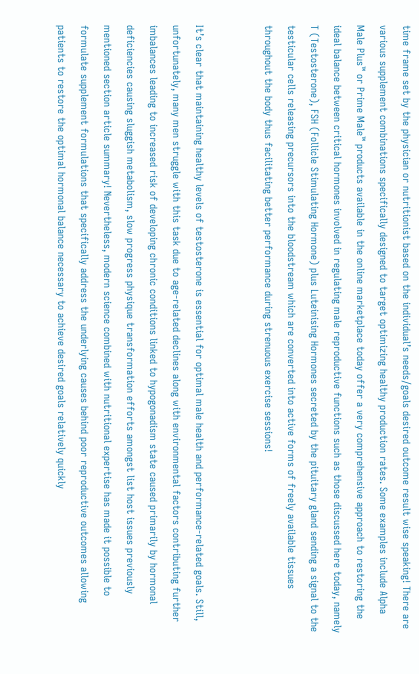time frame set by the physician or nutritionist based on the individual’s needs/goals desired outcome result wise speaking! There are various supplement combinations specifically designed to target optimizing healthy production rates. Some examples include Alpha Male Plus™ or Prime Male™ products available in the online marketplace today offer a very comprehensive approach to restoring the ideal balance between critical hormones involved in regulating male reproductive functions such as those discussed here today, namely T (Testosterone), FSH (Follicle Stimulating Hormone) plus Luteinising Hormones secreted by the pituitary gland sending a signal to the testicular cells releasing precursors into the bloodstream which are converted into active forms of freely available tissues throughout the body thus facilitating better performance during strenuous exercise sessions!


It’s clear that maintaining healthy levels of testosterone is essential for optimal male health and performance-related goals. Still, unfortunately, many men struggle with this task due to age-related declines along with environmental factors contributing further imbalances leading to increased risk of developing chronic conditions linked to hypogonadism state caused primarily by hormonal deficiencies causing sluggish metabolism, slow progress physique transformation efforts amongst list host issues previously mentioned section article summary! Nevertheless, modern science combined with nutritional expertise has made it possible to formulate supplement formulations that specifically address the underlying causes behind poor reproductive outcomes allowing patients to restore the optimal hormonal balance necessary to achieve desired goals relatively quickly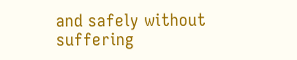and safely without suffering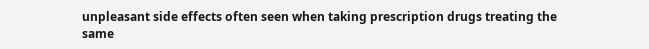unpleasant side effects often seen when taking prescription drugs treating the same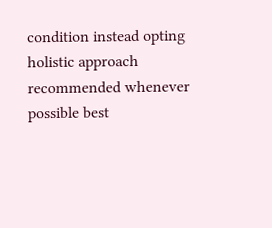condition instead opting holistic approach recommended whenever possible best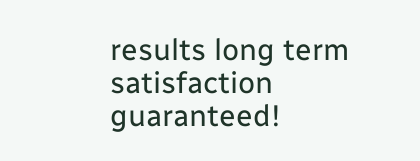results long term satisfaction guaranteed!